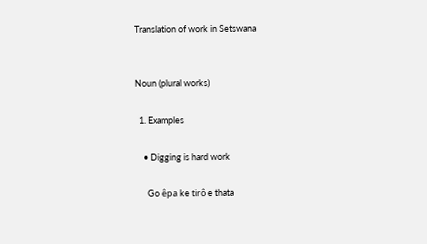Translation of work in Setswana


Noun (plural works)

  1. Examples

    • Digging is hard work

      Go êpa ke tirô e thata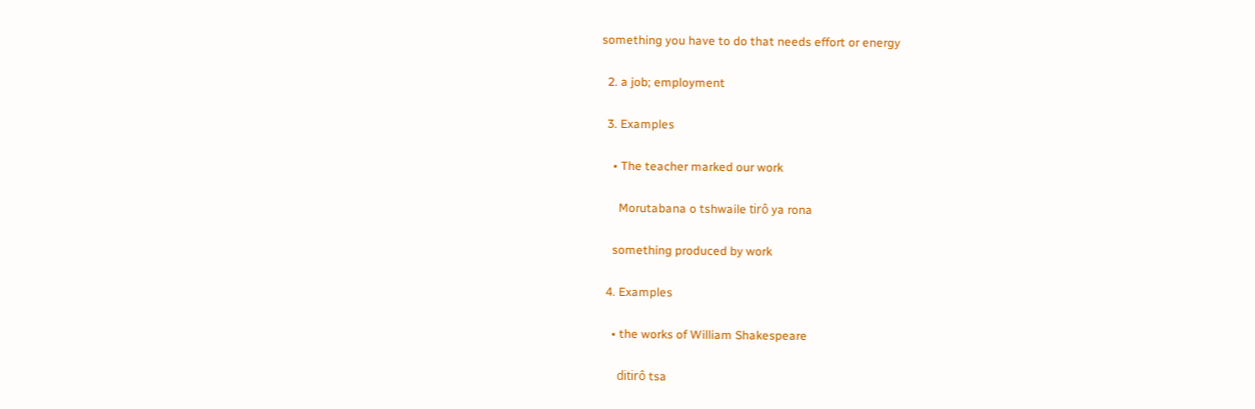something you have to do that needs effort or energy

  2. a job; employment

  3. Examples

    • The teacher marked our work

      Morutabana o tshwaile tirô ya rona

    something produced by work

  4. Examples

    • the works of William Shakespeare

      ditirô tsa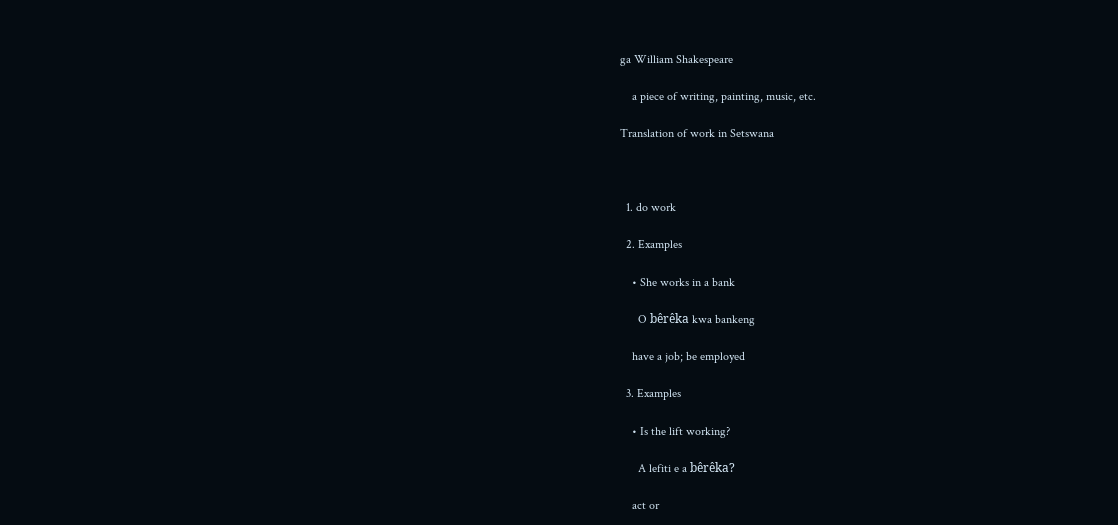ga William Shakespeare

    a piece of writing, painting, music, etc.

Translation of work in Setswana



  1. do work

  2. Examples

    • She works in a bank

      O bêrêka kwa bankeng

    have a job; be employed

  3. Examples

    • Is the lift working?

      A lefiti e a bêrêka?

    act or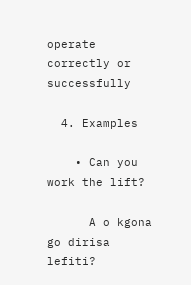operate correctly or successfully

  4. Examples

    • Can you work the lift?

      A o kgona go dirisa lefiti?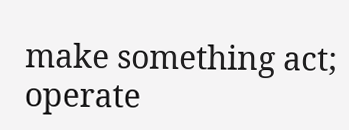make something act; operate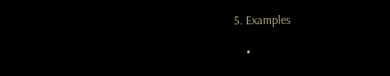5. Examples

    •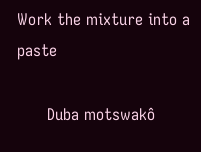Work the mixture into a paste

      Duba motswakô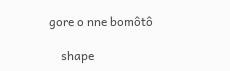gore o nne bomôtô

    shape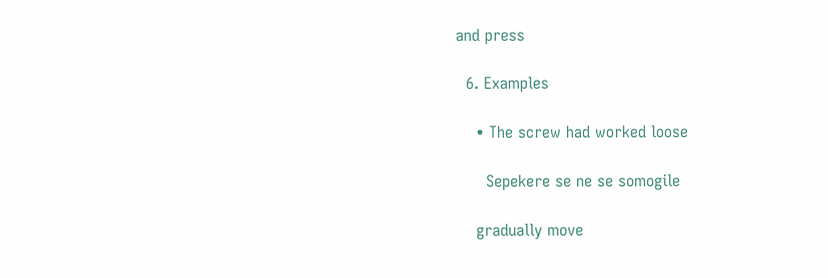and press

  6. Examples

    • The screw had worked loose

      Sepekere se ne se somogile

    gradually move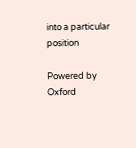into a particular position

Powered by Oxford